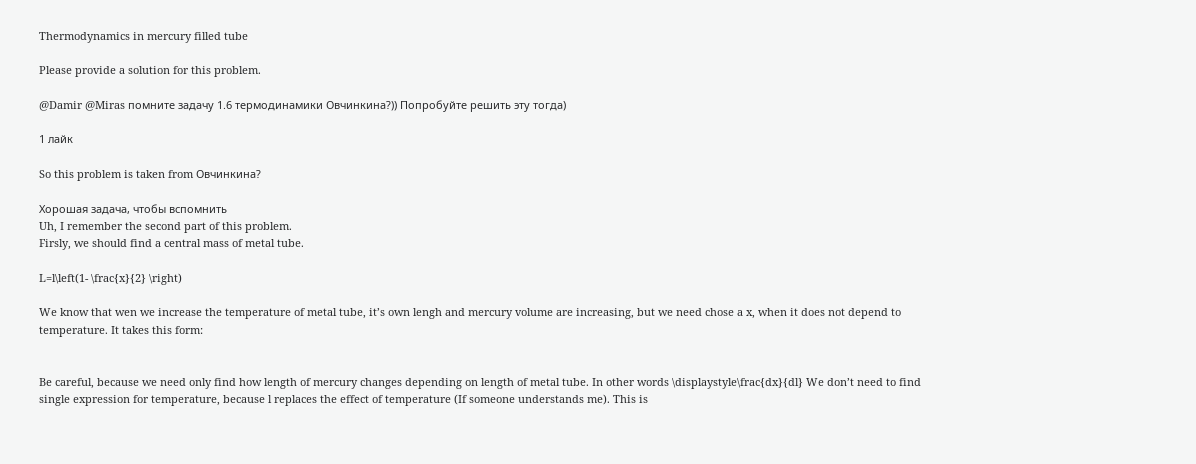Thermodynamics in mercury filled tube

Please provide a solution for this problem.

@Damir @Miras помните задачу 1.6 термодинамики Овчинкина?)) Попробуйте решить эту тогда)

1 лайк

So this problem is taken from Овчинкина?

Хорошая задача, чтобы вспомнить
Uh, I remember the second part of this problem.
Firsly, we should find a central mass of metal tube.

L=l\left(1- \frac{x}{2} \right)

We know that wen we increase the temperature of metal tube, it’s own lengh and mercury volume are increasing, but we need chose a x, when it does not depend to temperature. It takes this form:


Be careful, because we need only find how length of mercury changes depending on length of metal tube. In other words \displaystyle\frac{dx}{dl} We don’t need to find single expression for temperature, because l replaces the effect of temperature (If someone understands me). This is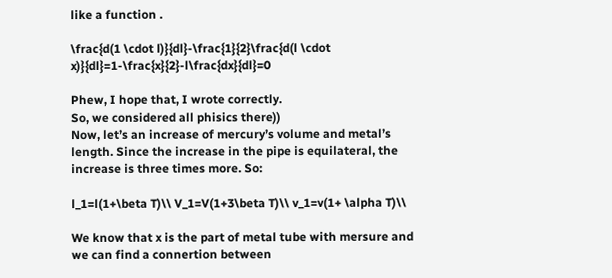like a function .

\frac{d(1 \cdot l)}{dl}-\frac{1}{2}\frac{d(l \cdot x)}{dl}=1-\frac{x}{2}-l\frac{dx}{dl}=0

Phew, I hope that, I wrote correctly.
So, we considered all phisics there))
Now, let’s an increase of mercury’s volume and metal’s length. Since the increase in the pipe is equilateral, the increase is three times more. So:

l_1=l(1+\beta T)\\ V_1=V(1+3\beta T)\\ v_1=v(1+ \alpha T)\\

We know that x is the part of metal tube with mersure and we can find a connertion between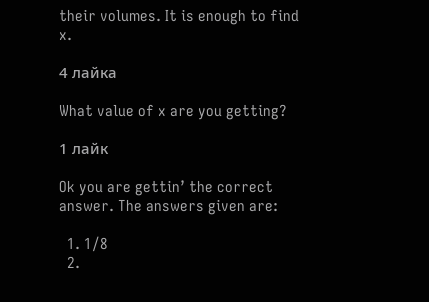their volumes. It is enough to find x.

4 лайка

What value of x are you getting?

1 лайк

Ok you are gettin’ the correct answer. The answers given are:

  1. 1/8
  2.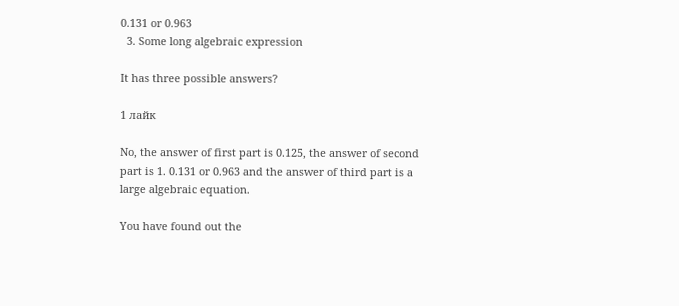0.131 or 0.963
  3. Some long algebraic expression

It has three possible answers?

1 лайк

No, the answer of first part is 0.125, the answer of second part is 1. 0.131 or 0.963 and the answer of third part is a large algebraic equation.

You have found out the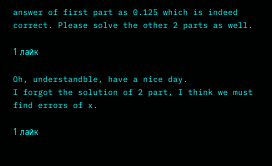answer of first part as 0.125 which is indeed correct. Please solve the other 2 parts as well.

1 лайк

Oh, understandble, have a nice day.
I forgot the solution of 2 part, I think we must find errors of x.

1 лайк